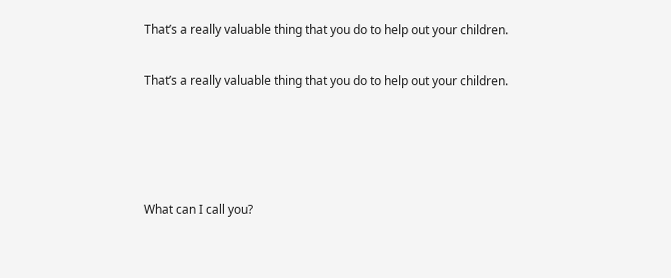That’s a really valuable thing that you do to help out your children.

That’s a really valuable thing that you do to help out your children.




What can I call you?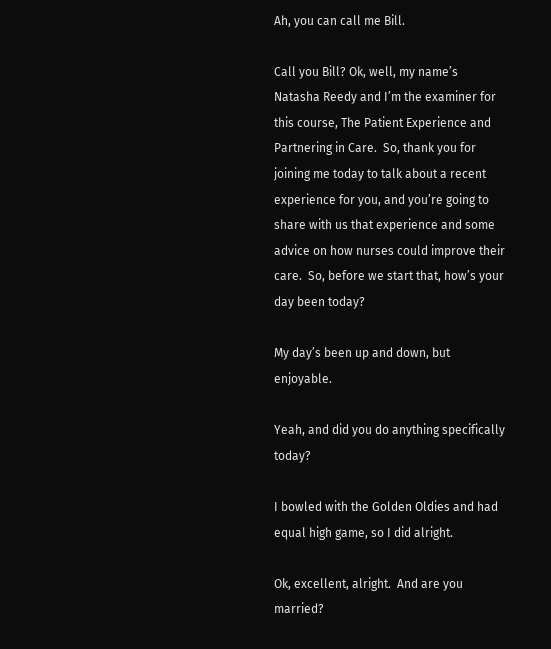Ah, you can call me Bill.

Call you Bill? Ok, well, my name’s Natasha Reedy and I’m the examiner for this course, The Patient Experience and Partnering in Care.  So, thank you for joining me today to talk about a recent experience for you, and you’re going to share with us that experience and some advice on how nurses could improve their care.  So, before we start that, how’s your day been today?

My day’s been up and down, but enjoyable.

Yeah, and did you do anything specifically today?

I bowled with the Golden Oldies and had equal high game, so I did alright.

Ok, excellent, alright.  And are you married?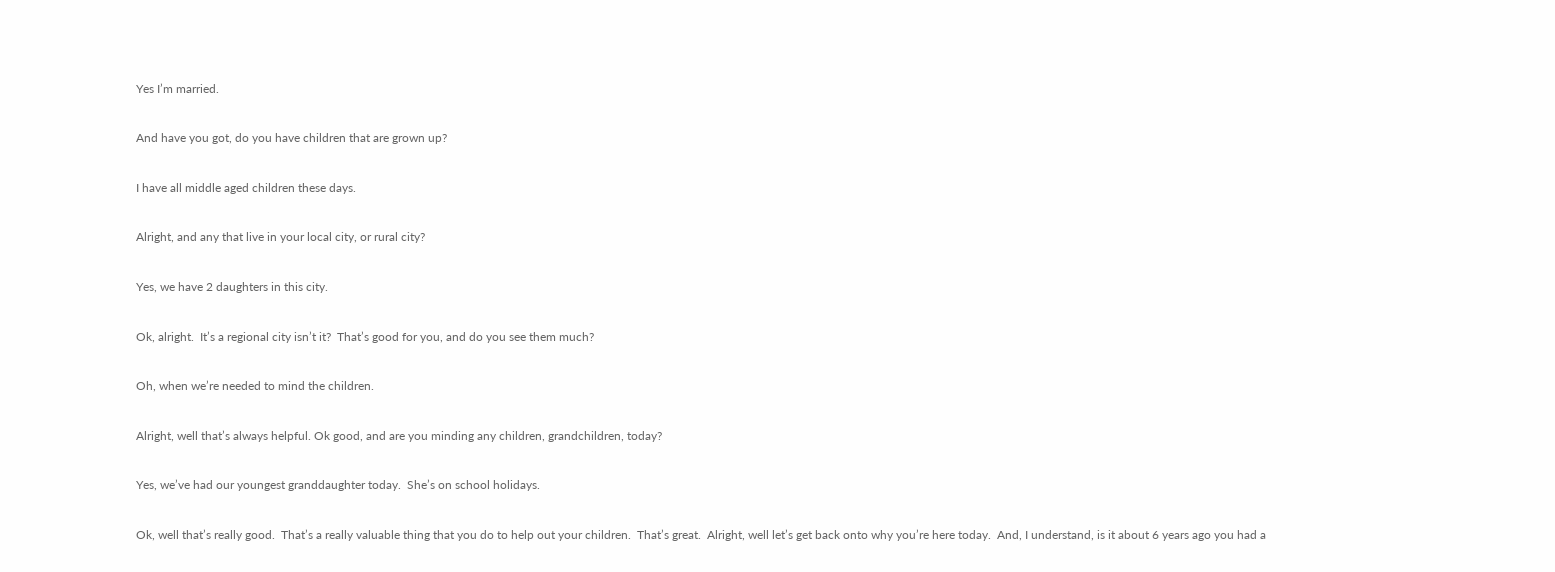Yes I’m married.

And have you got, do you have children that are grown up?

I have all middle aged children these days.

Alright, and any that live in your local city, or rural city?

Yes, we have 2 daughters in this city.

Ok, alright.  It’s a regional city isn’t it?  That’s good for you, and do you see them much?

Oh, when we’re needed to mind the children.

Alright, well that’s always helpful. Ok good, and are you minding any children, grandchildren, today?

Yes, we’ve had our youngest granddaughter today.  She’s on school holidays.

Ok, well that’s really good.  That’s a really valuable thing that you do to help out your children.  That’s great.  Alright, well let’s get back onto why you’re here today.  And, I understand, is it about 6 years ago you had a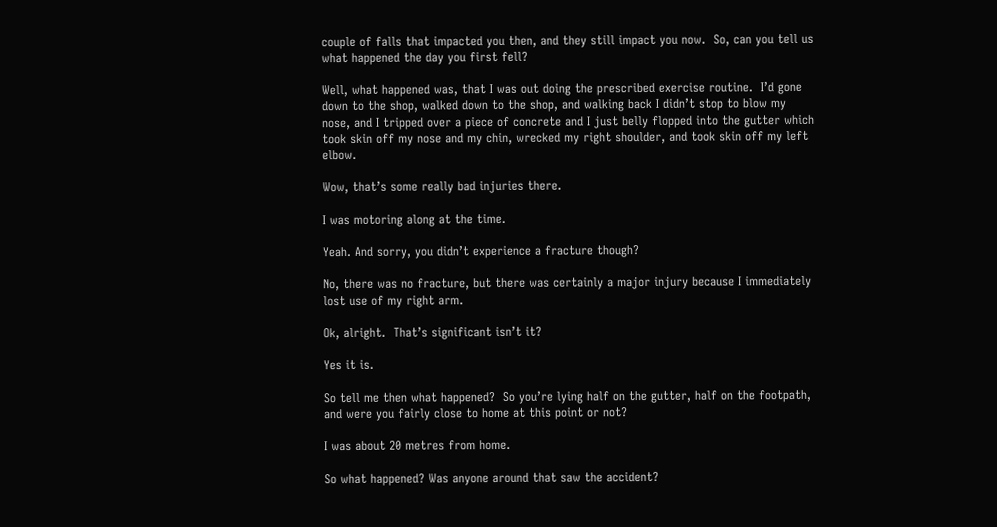couple of falls that impacted you then, and they still impact you now.  So, can you tell us what happened the day you first fell?

Well, what happened was, that I was out doing the prescribed exercise routine.  I’d gone down to the shop, walked down to the shop, and walking back I didn’t stop to blow my nose, and I tripped over a piece of concrete and I just belly flopped into the gutter which took skin off my nose and my chin, wrecked my right shoulder, and took skin off my left elbow.

Wow, that’s some really bad injuries there.

I was motoring along at the time.

Yeah. And sorry, you didn’t experience a fracture though?

No, there was no fracture, but there was certainly a major injury because I immediately lost use of my right arm.

Ok, alright.  That’s significant isn’t it?

Yes it is.

So tell me then what happened?  So you’re lying half on the gutter, half on the footpath, and were you fairly close to home at this point or not?

I was about 20 metres from home.

So what happened? Was anyone around that saw the accident?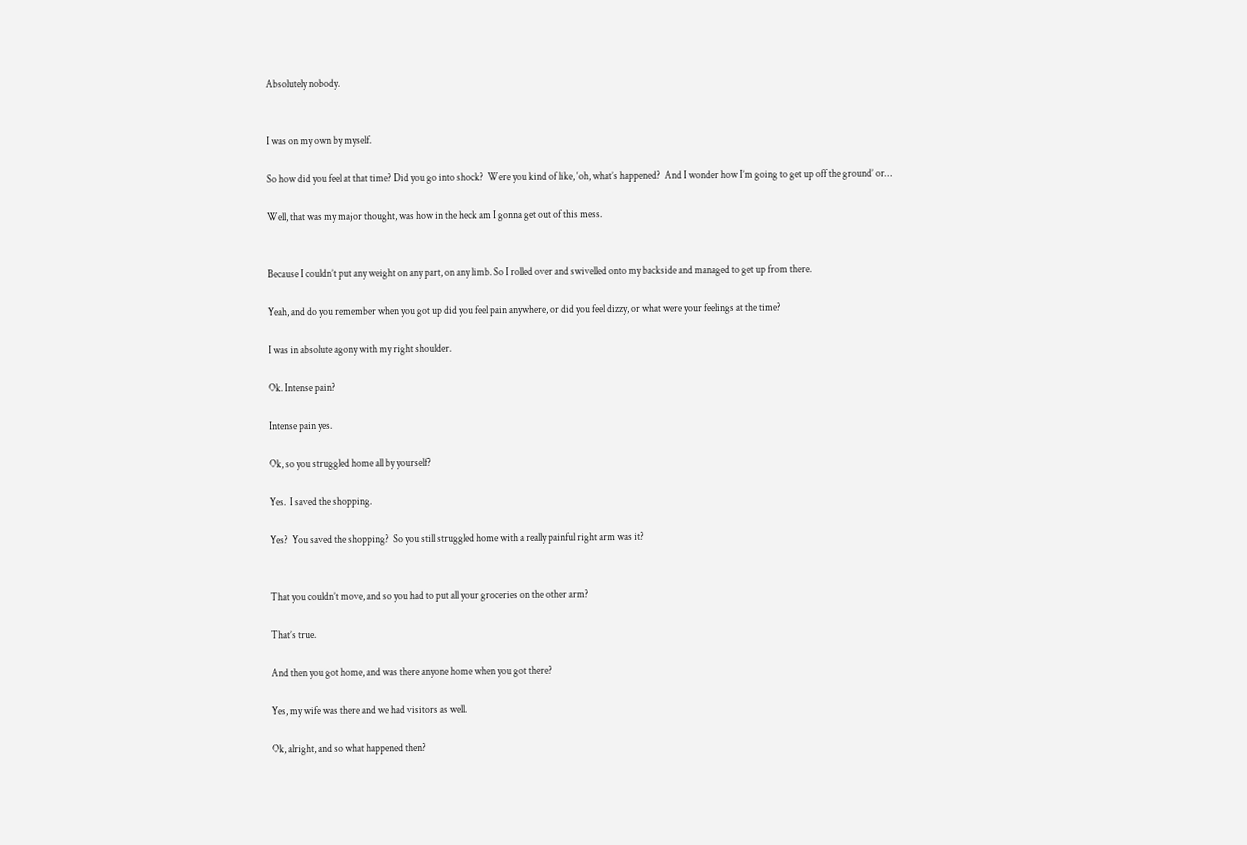Absolutely nobody.


I was on my own by myself.

So how did you feel at that time? Did you go into shock?  Were you kind of like, ‘oh, what’s happened?  And I wonder how I’m going to get up off the ground’ or…

Well, that was my major thought, was how in the heck am I gonna get out of this mess.


Because I couldn’t put any weight on any part, on any limb. So I rolled over and swivelled onto my backside and managed to get up from there.

Yeah, and do you remember when you got up did you feel pain anywhere, or did you feel dizzy, or what were your feelings at the time?

I was in absolute agony with my right shoulder.

Ok. Intense pain?

Intense pain yes.

Ok, so you struggled home all by yourself?

Yes.  I saved the shopping.

Yes?  You saved the shopping?  So you still struggled home with a really painful right arm was it?


That you couldn’t move, and so you had to put all your groceries on the other arm?

That’s true.

And then you got home, and was there anyone home when you got there?

Yes, my wife was there and we had visitors as well.

Ok, alright, and so what happened then?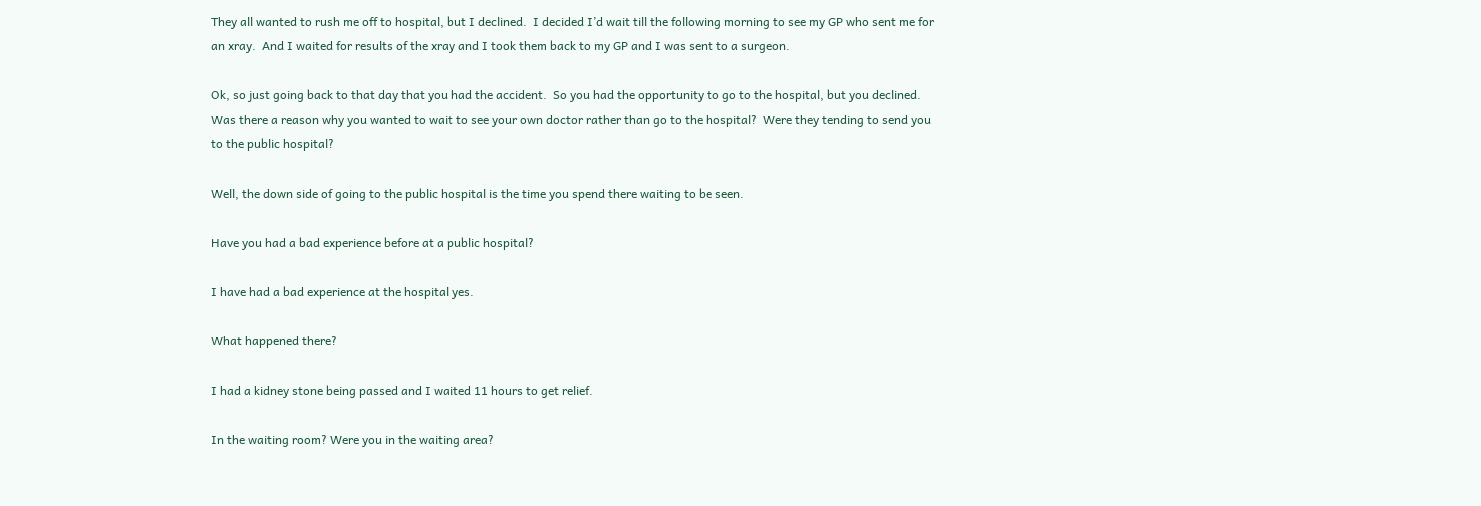They all wanted to rush me off to hospital, but I declined.  I decided I’d wait till the following morning to see my GP who sent me for an xray.  And I waited for results of the xray and I took them back to my GP and I was sent to a surgeon.

Ok, so just going back to that day that you had the accident.  So you had the opportunity to go to the hospital, but you declined.  Was there a reason why you wanted to wait to see your own doctor rather than go to the hospital?  Were they tending to send you to the public hospital?

Well, the down side of going to the public hospital is the time you spend there waiting to be seen.

Have you had a bad experience before at a public hospital?

I have had a bad experience at the hospital yes.

What happened there?

I had a kidney stone being passed and I waited 11 hours to get relief.

In the waiting room? Were you in the waiting area?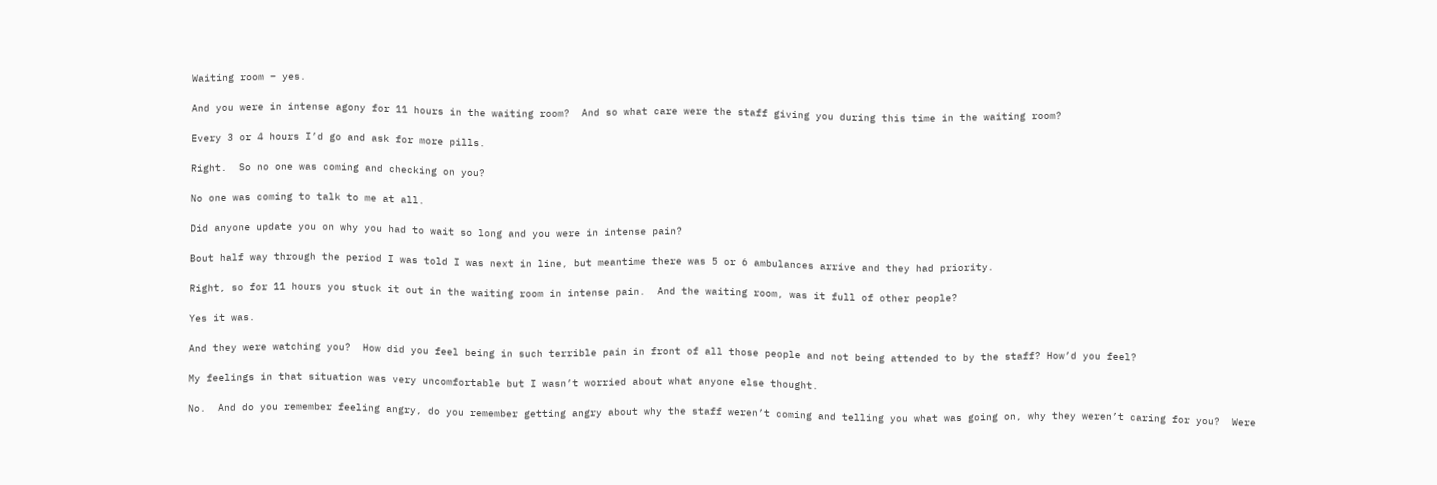Waiting room – yes.

And you were in intense agony for 11 hours in the waiting room?  And so what care were the staff giving you during this time in the waiting room?

Every 3 or 4 hours I’d go and ask for more pills.

Right.  So no one was coming and checking on you?

No one was coming to talk to me at all.

Did anyone update you on why you had to wait so long and you were in intense pain?

Bout half way through the period I was told I was next in line, but meantime there was 5 or 6 ambulances arrive and they had priority.

Right, so for 11 hours you stuck it out in the waiting room in intense pain.  And the waiting room, was it full of other people?

Yes it was.

And they were watching you?  How did you feel being in such terrible pain in front of all those people and not being attended to by the staff? How’d you feel?

My feelings in that situation was very uncomfortable but I wasn’t worried about what anyone else thought.

No.  And do you remember feeling angry, do you remember getting angry about why the staff weren’t coming and telling you what was going on, why they weren’t caring for you?  Were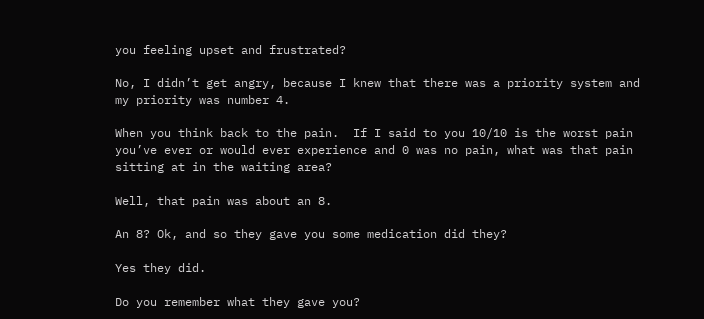you feeling upset and frustrated?

No, I didn’t get angry, because I knew that there was a priority system and my priority was number 4.

When you think back to the pain.  If I said to you 10/10 is the worst pain you’ve ever or would ever experience and 0 was no pain, what was that pain sitting at in the waiting area?

Well, that pain was about an 8.

An 8? Ok, and so they gave you some medication did they?

Yes they did.

Do you remember what they gave you?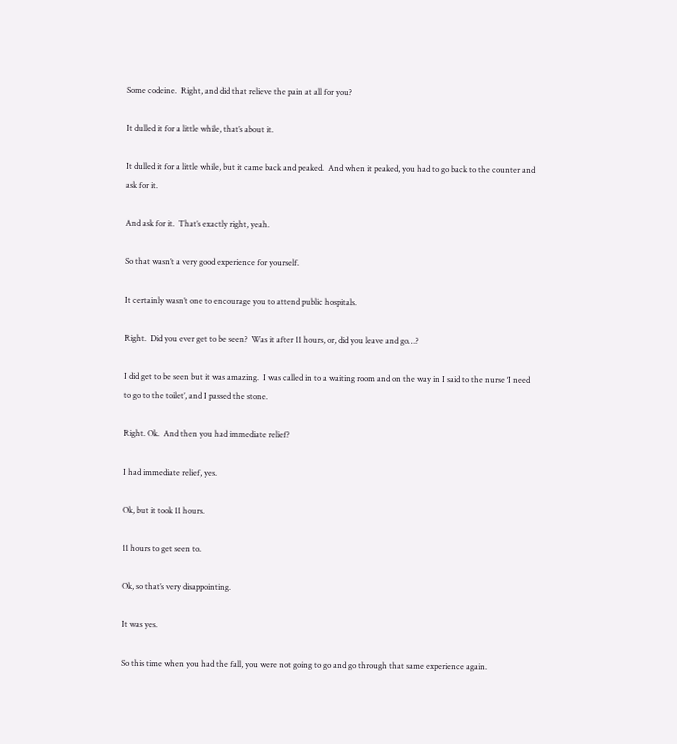Some codeine.  Right, and did that relieve the pain at all for you?

It dulled it for a little while, that’s about it.

It dulled it for a little while, but it came back and peaked.  And when it peaked, you had to go back to the counter and ask for it.

And ask for it.  That’s exactly right, yeah.

So that wasn’t a very good experience for yourself.

It certainly wasn’t one to encourage you to attend public hospitals.

Right.  Did you ever get to be seen?  Was it after 11 hours, or, did you leave and go…?

I did get to be seen but it was amazing.  I was called in to a waiting room and on the way in I said to the nurse ‘I need to go to the toilet’, and I passed the stone.

Right. Ok.  And then you had immediate relief?

I had immediate relief, yes.

Ok, but it took 11 hours.

11 hours to get seen to.

Ok, so that’s very disappointing.

It was yes.

So this time when you had the fall, you were not going to go and go through that same experience again.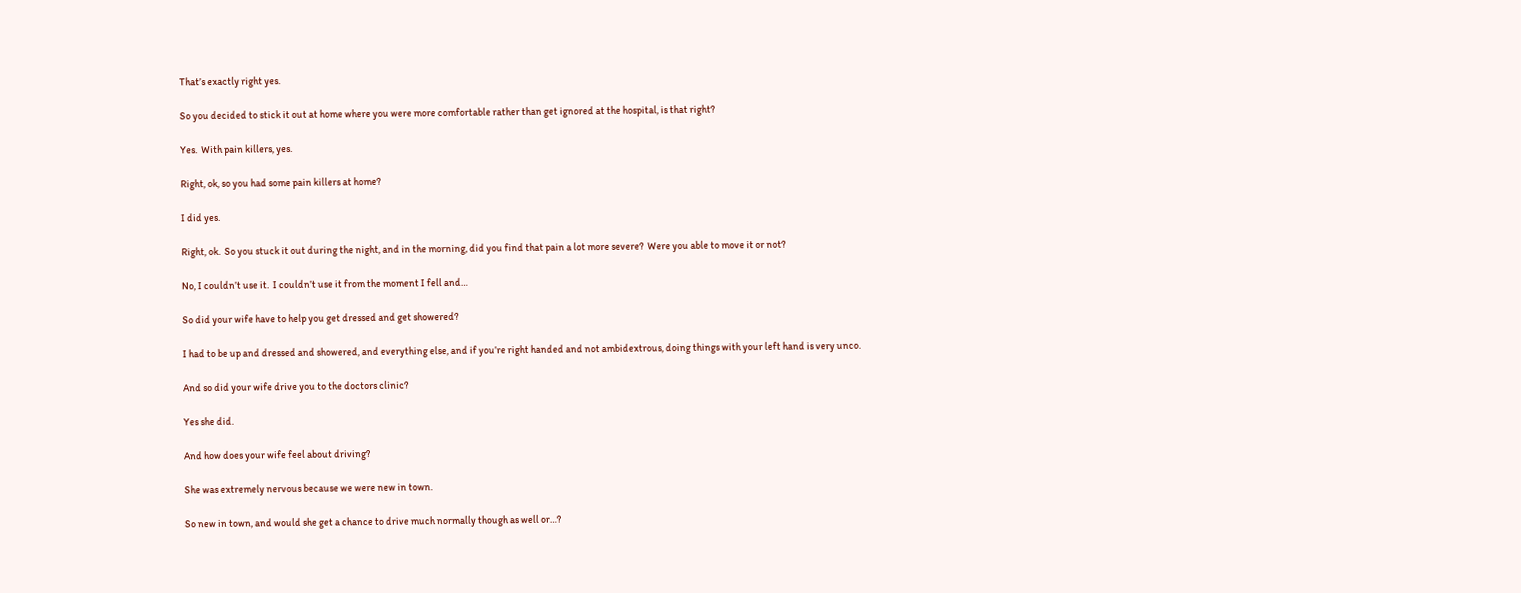That’s exactly right yes.

So you decided to stick it out at home where you were more comfortable rather than get ignored at the hospital, is that right?

Yes.  With pain killers, yes.

Right, ok, so you had some pain killers at home?

I did yes.

Right, ok.  So you stuck it out during the night, and in the morning, did you find that pain a lot more severe?  Were you able to move it or not?

No, I couldn’t use it.  I couldn’t use it from the moment I fell and…

So did your wife have to help you get dressed and get showered?

I had to be up and dressed and showered, and everything else, and if you’re right handed and not ambidextrous, doing things with your left hand is very unco.

And so did your wife drive you to the doctors clinic?

Yes she did.

And how does your wife feel about driving?

She was extremely nervous because we were new in town.

So new in town, and would she get a chance to drive much normally though as well or…?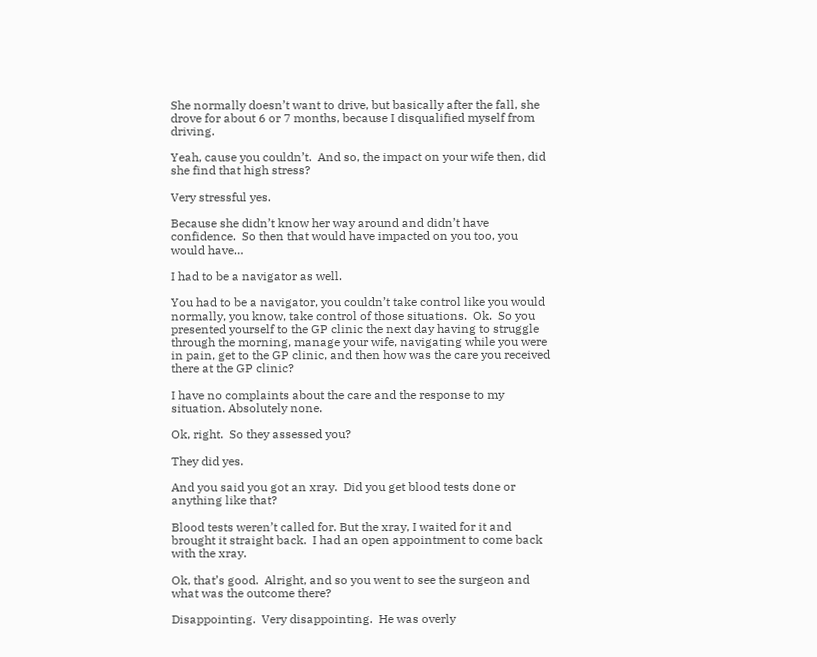She normally doesn’t want to drive, but basically after the fall, she drove for about 6 or 7 months, because I disqualified myself from driving.

Yeah, cause you couldn’t.  And so, the impact on your wife then, did she find that high stress?

Very stressful yes.

Because she didn’t know her way around and didn’t have confidence.  So then that would have impacted on you too, you would have…

I had to be a navigator as well.

You had to be a navigator, you couldn’t take control like you would normally, you know, take control of those situations.  Ok.  So you presented yourself to the GP clinic the next day having to struggle through the morning, manage your wife, navigating while you were in pain, get to the GP clinic, and then how was the care you received there at the GP clinic?

I have no complaints about the care and the response to my situation. Absolutely none.

Ok, right.  So they assessed you?

They did yes.

And you said you got an xray.  Did you get blood tests done or anything like that?

Blood tests weren’t called for. But the xray, I waited for it and brought it straight back.  I had an open appointment to come back with the xray.

Ok, that’s good.  Alright, and so you went to see the surgeon and what was the outcome there?

Disappointing.  Very disappointing.  He was overly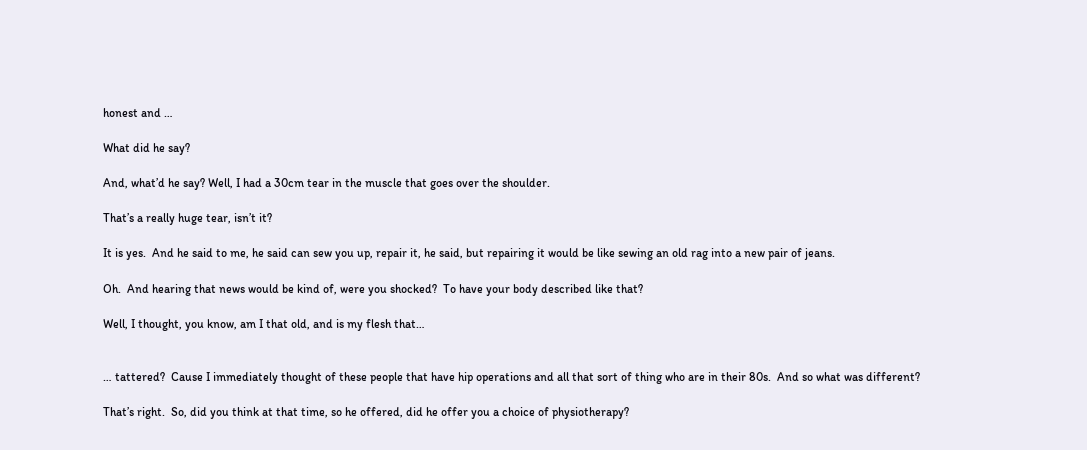honest and …

What did he say?

And, what’d he say? Well, I had a 30cm tear in the muscle that goes over the shoulder.

That’s a really huge tear, isn’t it?

It is yes.  And he said to me, he said can sew you up, repair it, he said, but repairing it would be like sewing an old rag into a new pair of jeans.

Oh.  And hearing that news would be kind of, were you shocked?  To have your body described like that?

Well, I thought, you know, am I that old, and is my flesh that…


… tattered?  Cause I immediately thought of these people that have hip operations and all that sort of thing who are in their 80s.  And so what was different?

That’s right.  So, did you think at that time, so he offered, did he offer you a choice of physiotherapy?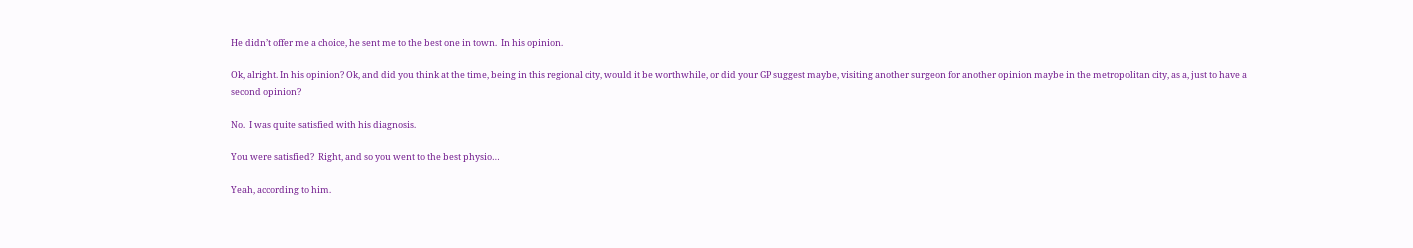He didn’t offer me a choice, he sent me to the best one in town.  In his opinion.

Ok, alright. In his opinion? Ok, and did you think at the time, being in this regional city, would it be worthwhile, or did your GP suggest maybe, visiting another surgeon for another opinion maybe in the metropolitan city, as a, just to have a second opinion?

No.  I was quite satisfied with his diagnosis.

You were satisfied?  Right, and so you went to the best physio…

Yeah, according to him.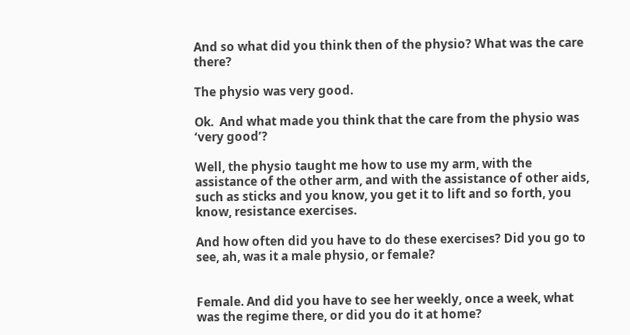And so what did you think then of the physio? What was the care there?

The physio was very good.

Ok.  And what made you think that the care from the physio was ‘very good’?

Well, the physio taught me how to use my arm, with the assistance of the other arm, and with the assistance of other aids, such as sticks and you know, you get it to lift and so forth, you know, resistance exercises.

And how often did you have to do these exercises? Did you go to see, ah, was it a male physio, or female?


Female. And did you have to see her weekly, once a week, what was the regime there, or did you do it at home?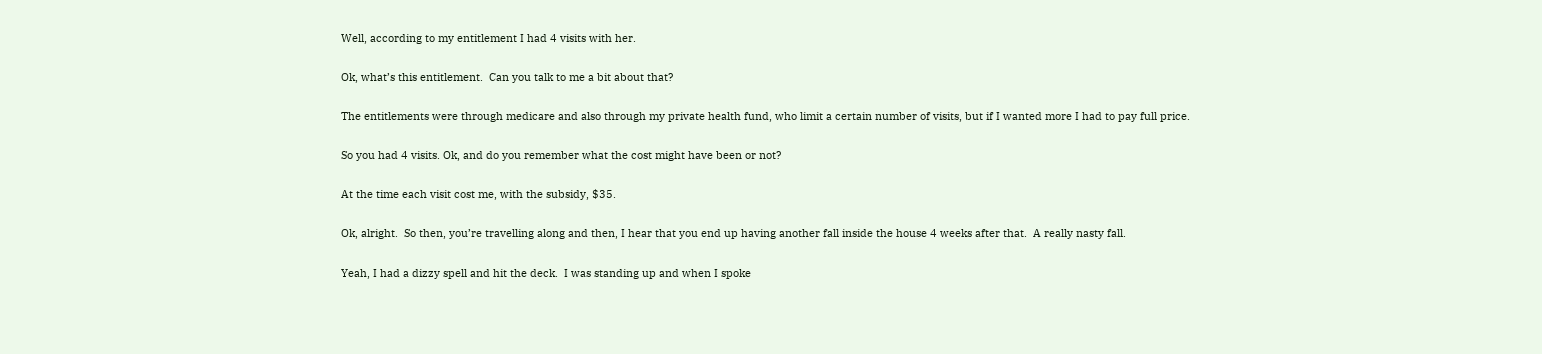Well, according to my entitlement I had 4 visits with her.

Ok, what’s this entitlement.  Can you talk to me a bit about that?

The entitlements were through medicare and also through my private health fund, who limit a certain number of visits, but if I wanted more I had to pay full price.

So you had 4 visits. Ok, and do you remember what the cost might have been or not?

At the time each visit cost me, with the subsidy, $35.

Ok, alright.  So then, you’re travelling along and then, I hear that you end up having another fall inside the house 4 weeks after that.  A really nasty fall.

Yeah, I had a dizzy spell and hit the deck.  I was standing up and when I spoke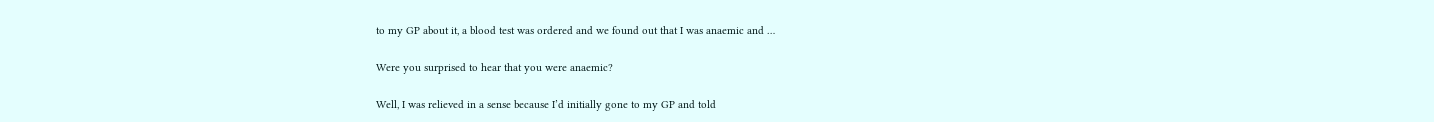to my GP about it, a blood test was ordered and we found out that I was anaemic and …

Were you surprised to hear that you were anaemic?

Well, I was relieved in a sense because I’d initially gone to my GP and told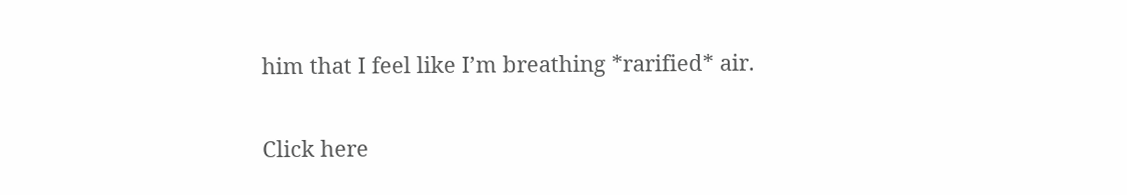him that I feel like I’m breathing *rarified* air.

Click here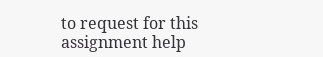to request for this assignment help